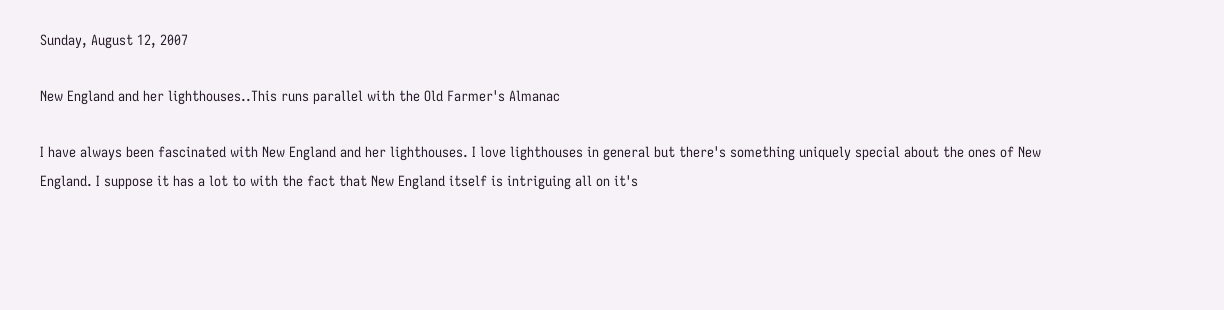Sunday, August 12, 2007

New England and her lighthouses..This runs parallel with the Old Farmer's Almanac

I have always been fascinated with New England and her lighthouses. I love lighthouses in general but there's something uniquely special about the ones of New England. I suppose it has a lot to with the fact that New England itself is intriguing all on it's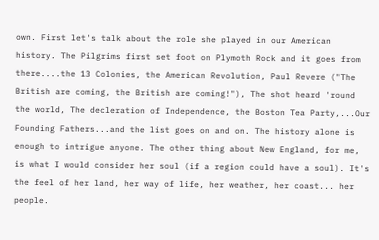own. First let's talk about the role she played in our American history. The Pilgrims first set foot on Plymoth Rock and it goes from there....the 13 Colonies, the American Revolution, Paul Revere ("The British are coming, the British are coming!"), The shot heard 'round the world, The decleration of Independence, the Boston Tea Party,...Our Founding Fathers...and the list goes on and on. The history alone is enough to intrigue anyone. The other thing about New England, for me, is what I would consider her soul (if a region could have a soul). It's the feel of her land, her way of life, her weather, her coast... her people.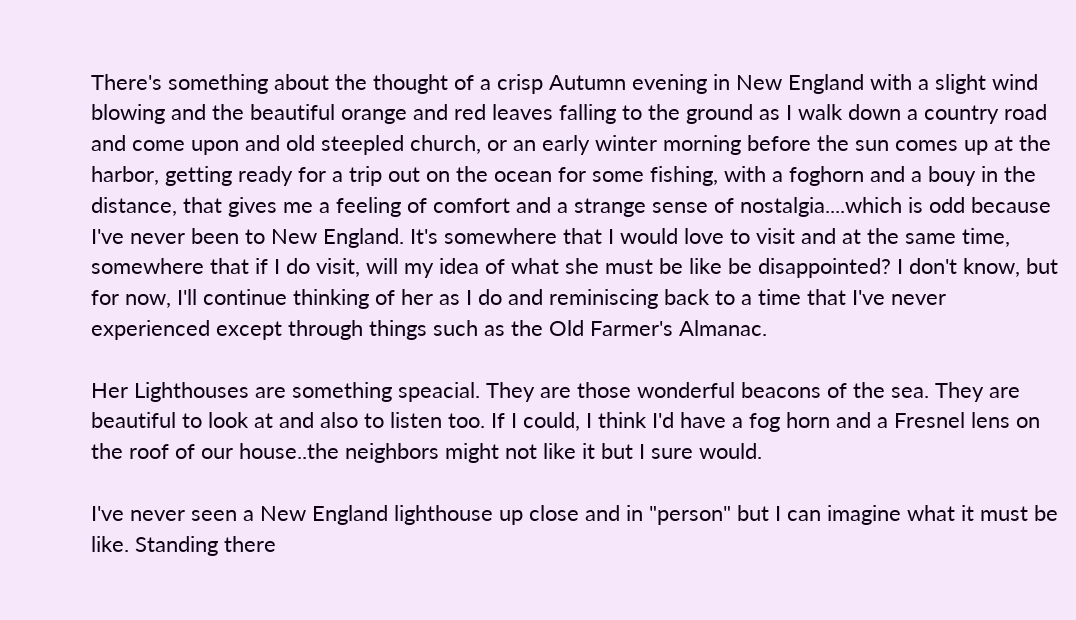There's something about the thought of a crisp Autumn evening in New England with a slight wind blowing and the beautiful orange and red leaves falling to the ground as I walk down a country road and come upon and old steepled church, or an early winter morning before the sun comes up at the harbor, getting ready for a trip out on the ocean for some fishing, with a foghorn and a bouy in the distance, that gives me a feeling of comfort and a strange sense of nostalgia....which is odd because I've never been to New England. It's somewhere that I would love to visit and at the same time, somewhere that if I do visit, will my idea of what she must be like be disappointed? I don't know, but for now, I'll continue thinking of her as I do and reminiscing back to a time that I've never experienced except through things such as the Old Farmer's Almanac.

Her Lighthouses are something speacial. They are those wonderful beacons of the sea. They are beautiful to look at and also to listen too. If I could, I think I'd have a fog horn and a Fresnel lens on the roof of our house..the neighbors might not like it but I sure would.

I've never seen a New England lighthouse up close and in "person" but I can imagine what it must be like. Standing there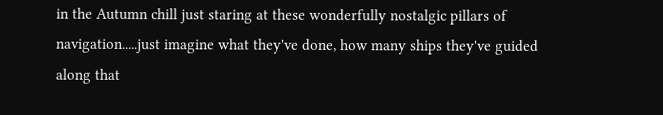in the Autumn chill just staring at these wonderfully nostalgic pillars of navigation.....just imagine what they've done, how many ships they've guided along that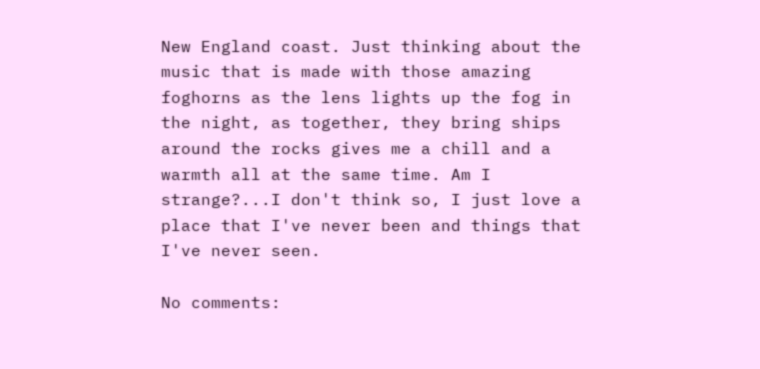New England coast. Just thinking about the music that is made with those amazing foghorns as the lens lights up the fog in the night, as together, they bring ships around the rocks gives me a chill and a warmth all at the same time. Am I strange?...I don't think so, I just love a place that I've never been and things that I've never seen.

No comments: